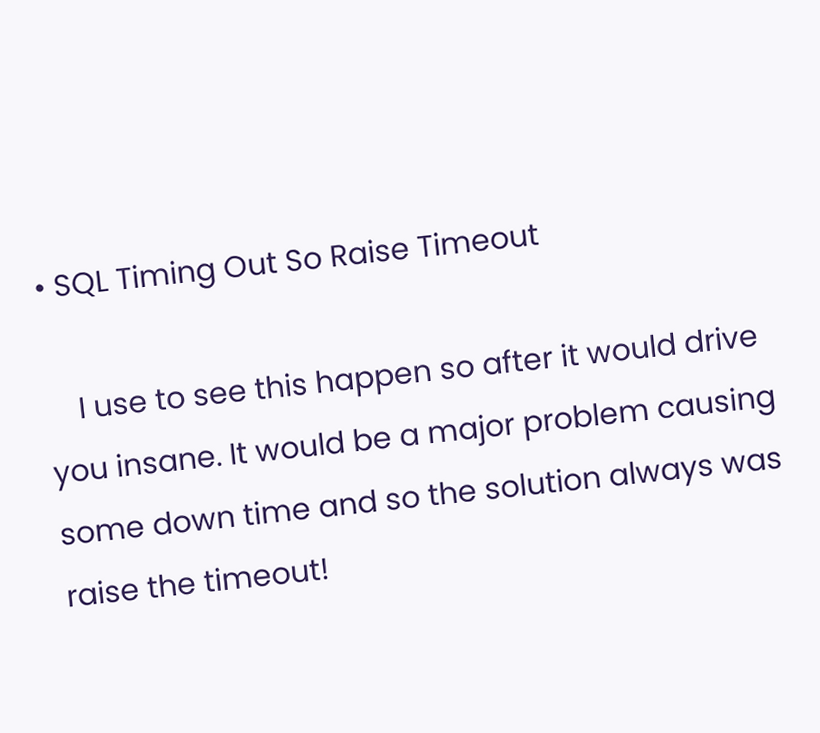• SQL Timing Out So Raise Timeout

    I use to see this happen so after it would drive you insane. It would be a major problem causing some down time and so the solution always was raise the timeout!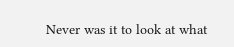Never was it to look at what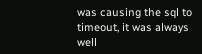was causing the sql to timeout, it was always well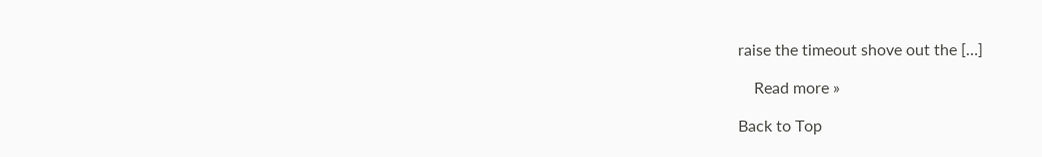raise the timeout shove out the […]

    Read more »

Back to Top